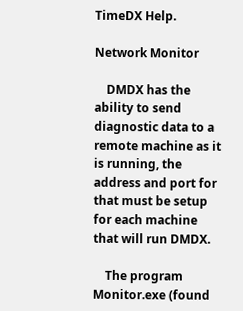TimeDX Help.

Network Monitor

    DMDX has the ability to send diagnostic data to a remote machine as it is running, the address and port for that must be setup for each machine that will run DMDX.

    The program Monitor.exe (found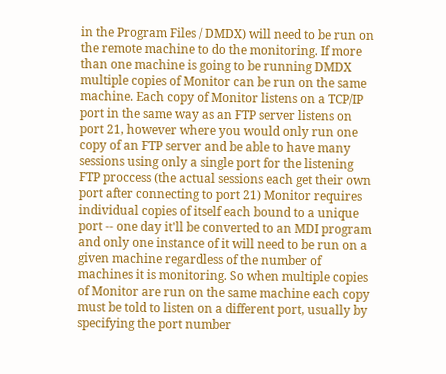in the Program Files / DMDX) will need to be run on the remote machine to do the monitoring. If more than one machine is going to be running DMDX multiple copies of Monitor can be run on the same machine. Each copy of Monitor listens on a TCP/IP port in the same way as an FTP server listens on port 21, however where you would only run one copy of an FTP server and be able to have many sessions using only a single port for the listening FTP proccess (the actual sessions each get their own port after connecting to port 21) Monitor requires individual copies of itself each bound to a unique port -- one day it'll be converted to an MDI program and only one instance of it will need to be run on a given machine regardless of the number of machines it is monitoring. So when multiple copies of Monitor are run on the same machine each copy must be told to listen on a different port, usually by specifying the port number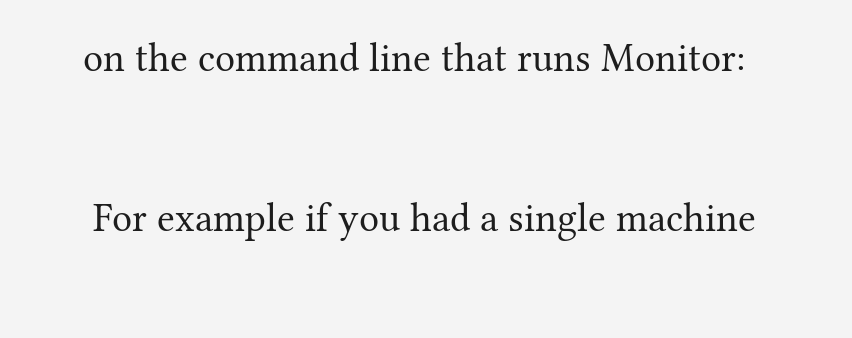on the command line that runs Monitor:

 For example if you had a single machine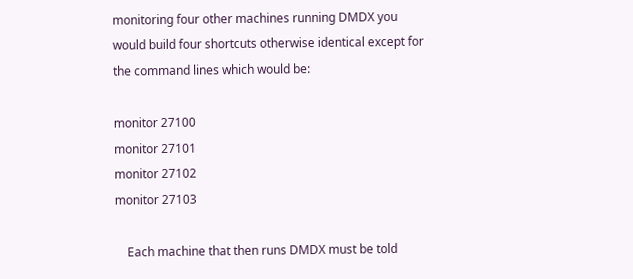monitoring four other machines running DMDX you would build four shortcuts otherwise identical except for the command lines which would be:

monitor 27100
monitor 27101
monitor 27102
monitor 27103

    Each machine that then runs DMDX must be told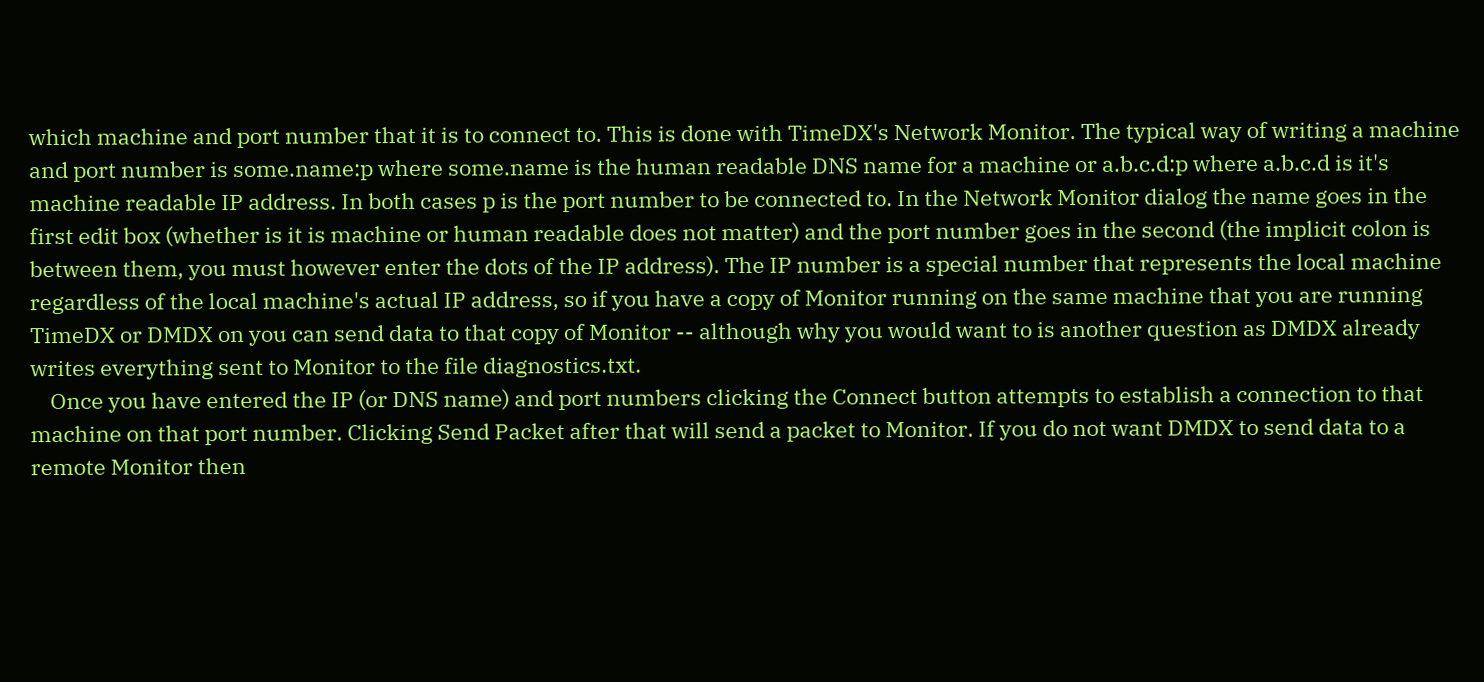which machine and port number that it is to connect to. This is done with TimeDX's Network Monitor. The typical way of writing a machine and port number is some.name:p where some.name is the human readable DNS name for a machine or a.b.c.d:p where a.b.c.d is it's machine readable IP address. In both cases p is the port number to be connected to. In the Network Monitor dialog the name goes in the first edit box (whether is it is machine or human readable does not matter) and the port number goes in the second (the implicit colon is between them, you must however enter the dots of the IP address). The IP number is a special number that represents the local machine regardless of the local machine's actual IP address, so if you have a copy of Monitor running on the same machine that you are running TimeDX or DMDX on you can send data to that copy of Monitor -- although why you would want to is another question as DMDX already writes everything sent to Monitor to the file diagnostics.txt.
    Once you have entered the IP (or DNS name) and port numbers clicking the Connect button attempts to establish a connection to that machine on that port number. Clicking Send Packet after that will send a packet to Monitor. If you do not want DMDX to send data to a remote Monitor then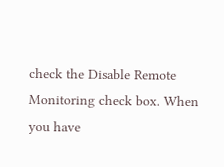check the Disable Remote Monitoring check box. When you have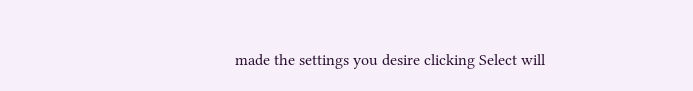made the settings you desire clicking Select will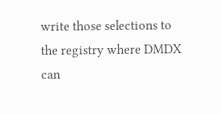write those selections to the registry where DMDX can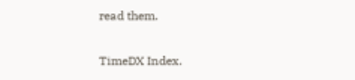read them.

TimeDX Index.